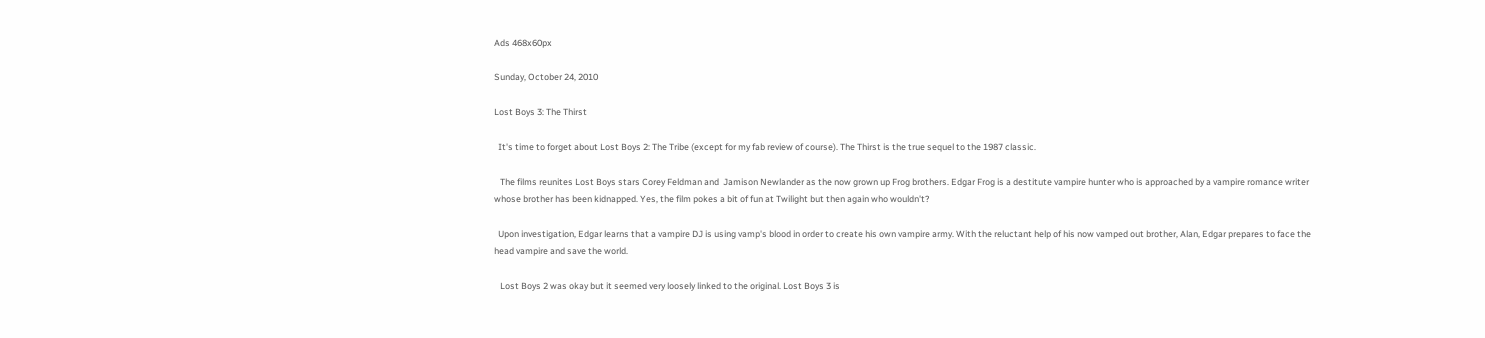Ads 468x60px

Sunday, October 24, 2010

Lost Boys 3: The Thirst

  It's time to forget about Lost Boys 2: The Tribe (except for my fab review of course). The Thirst is the true sequel to the 1987 classic.

   The films reunites Lost Boys stars Corey Feldman and  Jamison Newlander as the now grown up Frog brothers. Edgar Frog is a destitute vampire hunter who is approached by a vampire romance writer whose brother has been kidnapped. Yes, the film pokes a bit of fun at Twilight but then again who wouldn't?

  Upon investigation, Edgar learns that a vampire DJ is using vamp's blood in order to create his own vampire army. With the reluctant help of his now vamped out brother, Alan, Edgar prepares to face the head vampire and save the world.

   Lost Boys 2 was okay but it seemed very loosely linked to the original. Lost Boys 3 is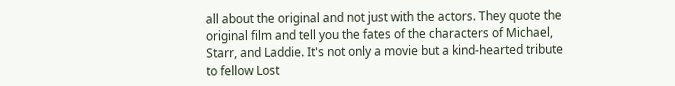all about the original and not just with the actors. They quote the original film and tell you the fates of the characters of Michael, Starr, and Laddie. It's not only a movie but a kind-hearted tribute to fellow Lost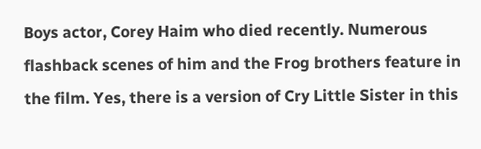Boys actor, Corey Haim who died recently. Numerous flashback scenes of him and the Frog brothers feature in the film. Yes, there is a version of Cry Little Sister in this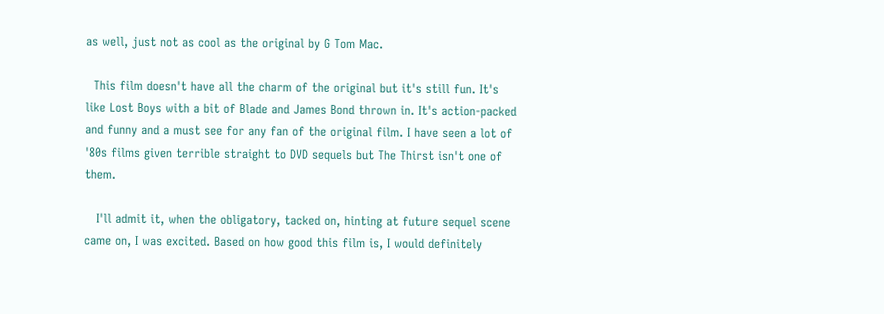as well, just not as cool as the original by G Tom Mac.

  This film doesn't have all the charm of the original but it's still fun. It's like Lost Boys with a bit of Blade and James Bond thrown in. It's action-packed and funny and a must see for any fan of the original film. I have seen a lot of '80s films given terrible straight to DVD sequels but The Thirst isn't one of them.

   I'll admit it, when the obligatory, tacked on, hinting at future sequel scene came on, I was excited. Based on how good this film is, I would definitely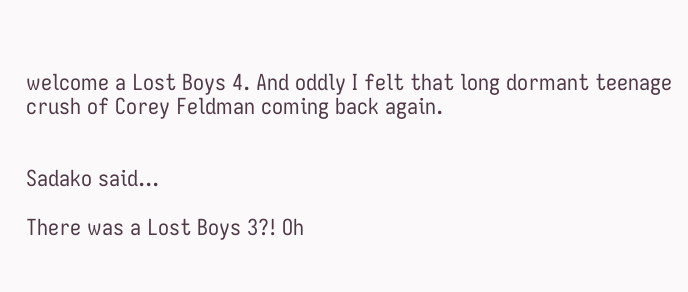welcome a Lost Boys 4. And oddly I felt that long dormant teenage crush of Corey Feldman coming back again.


Sadako said...

There was a Lost Boys 3?! Oh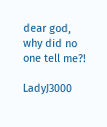dear god, why did no one tell me?!

LadyJ3000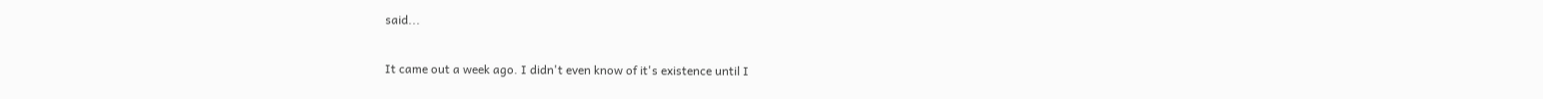said...

It came out a week ago. I didn't even know of it's existence until I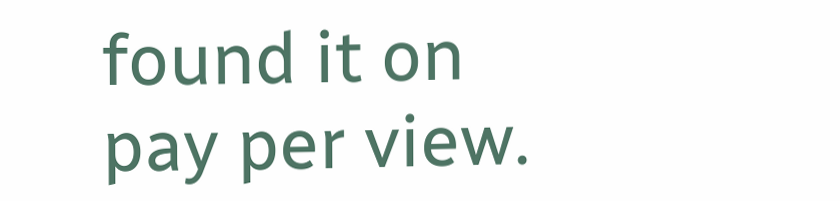found it on pay per view.